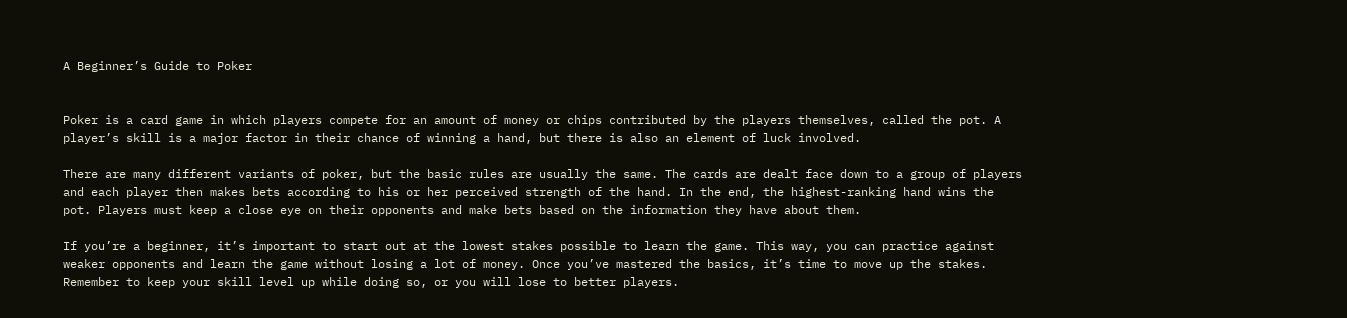A Beginner’s Guide to Poker


Poker is a card game in which players compete for an amount of money or chips contributed by the players themselves, called the pot. A player’s skill is a major factor in their chance of winning a hand, but there is also an element of luck involved.

There are many different variants of poker, but the basic rules are usually the same. The cards are dealt face down to a group of players and each player then makes bets according to his or her perceived strength of the hand. In the end, the highest-ranking hand wins the pot. Players must keep a close eye on their opponents and make bets based on the information they have about them.

If you’re a beginner, it’s important to start out at the lowest stakes possible to learn the game. This way, you can practice against weaker opponents and learn the game without losing a lot of money. Once you’ve mastered the basics, it’s time to move up the stakes. Remember to keep your skill level up while doing so, or you will lose to better players.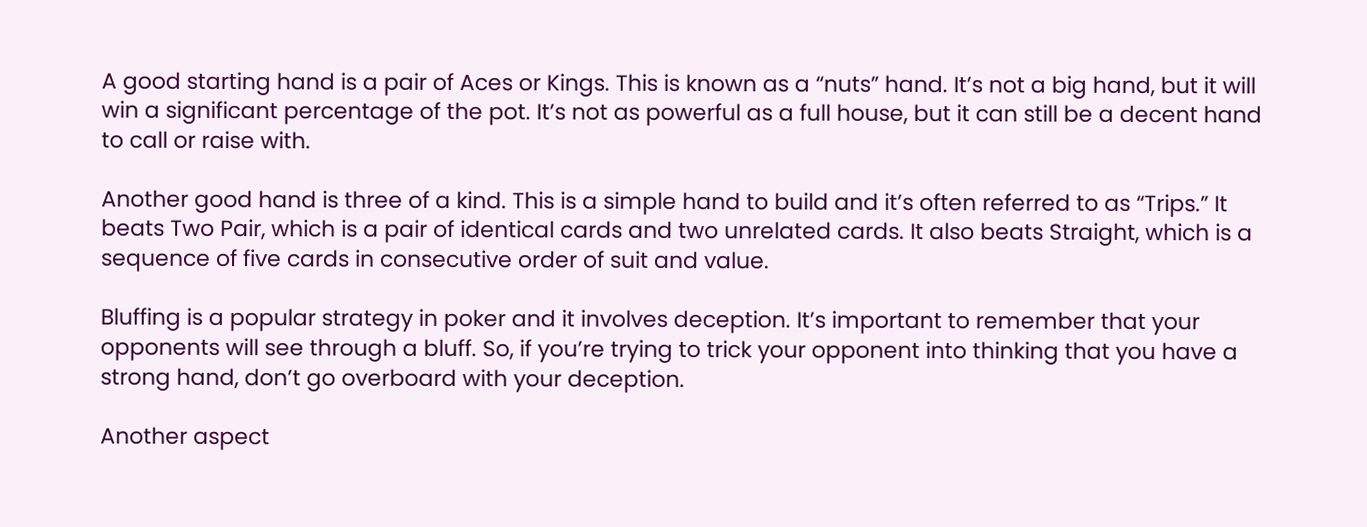A good starting hand is a pair of Aces or Kings. This is known as a “nuts” hand. It’s not a big hand, but it will win a significant percentage of the pot. It’s not as powerful as a full house, but it can still be a decent hand to call or raise with.

Another good hand is three of a kind. This is a simple hand to build and it’s often referred to as “Trips.” It beats Two Pair, which is a pair of identical cards and two unrelated cards. It also beats Straight, which is a sequence of five cards in consecutive order of suit and value.

Bluffing is a popular strategy in poker and it involves deception. It’s important to remember that your opponents will see through a bluff. So, if you’re trying to trick your opponent into thinking that you have a strong hand, don’t go overboard with your deception.

Another aspect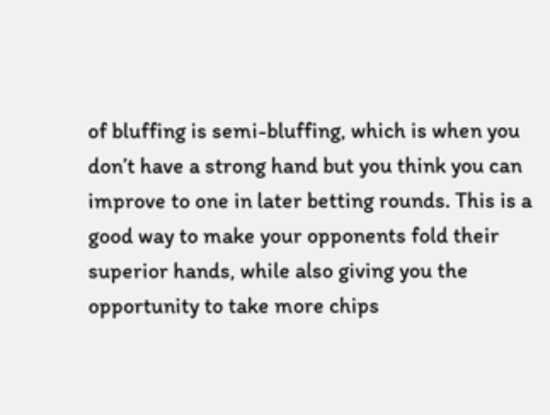of bluffing is semi-bluffing, which is when you don’t have a strong hand but you think you can improve to one in later betting rounds. This is a good way to make your opponents fold their superior hands, while also giving you the opportunity to take more chips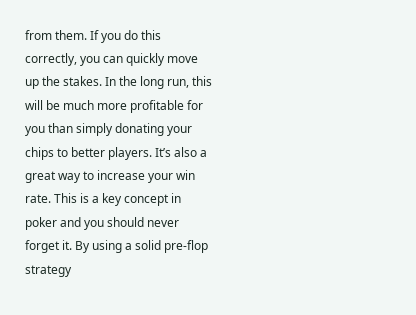from them. If you do this correctly, you can quickly move up the stakes. In the long run, this will be much more profitable for you than simply donating your chips to better players. It’s also a great way to increase your win rate. This is a key concept in poker and you should never forget it. By using a solid pre-flop strategy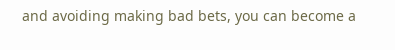and avoiding making bad bets, you can become a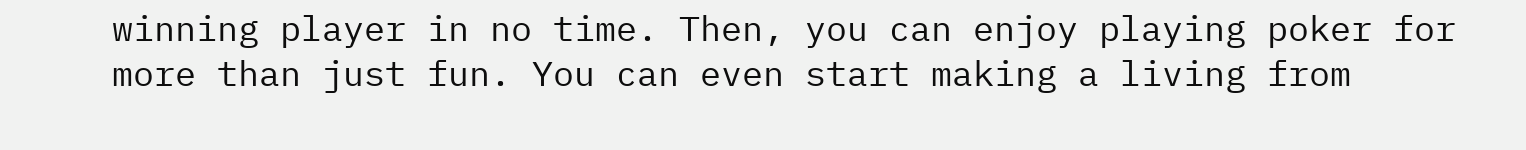winning player in no time. Then, you can enjoy playing poker for more than just fun. You can even start making a living from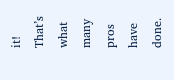it! That’s what many pros have done.